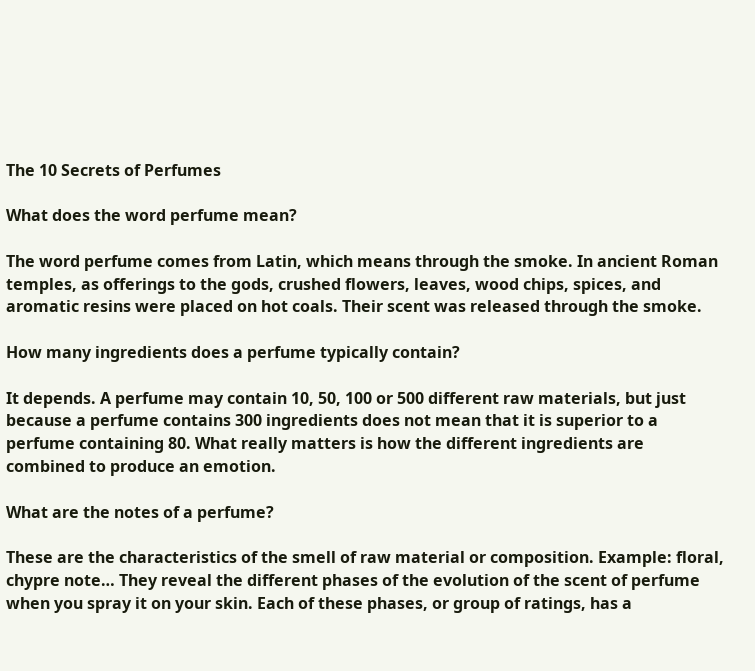The 10 Secrets of Perfumes

What does the word perfume mean?

The word perfume comes from Latin, which means through the smoke. In ancient Roman temples, as offerings to the gods, crushed flowers, leaves, wood chips, spices, and aromatic resins were placed on hot coals. Their scent was released through the smoke.

How many ingredients does a perfume typically contain?

It depends. A perfume may contain 10, 50, 100 or 500 different raw materials, but just because a perfume contains 300 ingredients does not mean that it is superior to a perfume containing 80. What really matters is how the different ingredients are combined to produce an emotion.

What are the notes of a perfume?

These are the characteristics of the smell of raw material or composition. Example: floral, chypre note… They reveal the different phases of the evolution of the scent of perfume when you spray it on your skin. Each of these phases, or group of ratings, has a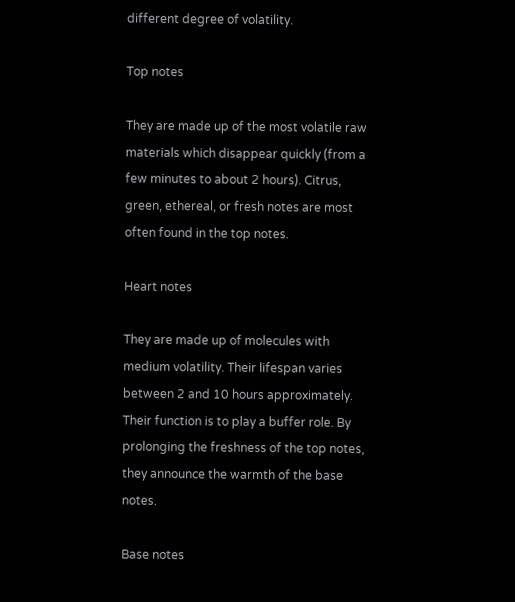different degree of volatility.

Top notes

They are made up of the most volatile raw materials which disappear quickly (from a few minutes to about 2 hours). Citrus, green, ethereal, or fresh notes are most often found in the top notes.

Heart notes

They are made up of molecules with medium volatility. Their lifespan varies between 2 and 10 hours approximately. Their function is to play a buffer role. By prolonging the freshness of the top notes, they announce the warmth of the base notes.

Base notes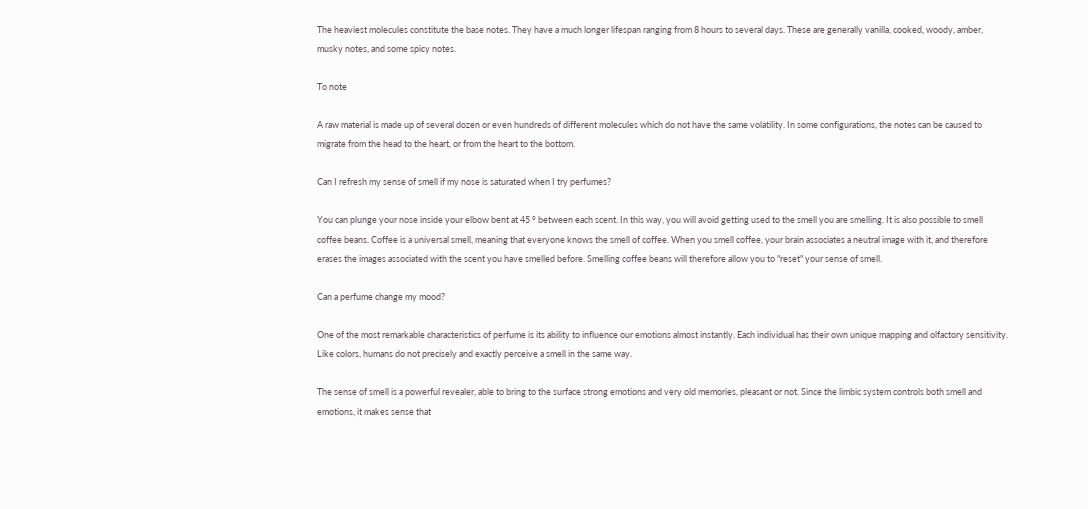The heaviest molecules constitute the base notes. They have a much longer lifespan ranging from 8 hours to several days. These are generally vanilla, cooked, woody, amber, musky notes, and some spicy notes.

To note

A raw material is made up of several dozen or even hundreds of different molecules which do not have the same volatility. In some configurations, the notes can be caused to migrate from the head to the heart, or from the heart to the bottom.

Can I refresh my sense of smell if my nose is saturated when I try perfumes?

You can plunge your nose inside your elbow bent at 45 ° between each scent. In this way, you will avoid getting used to the smell you are smelling. It is also possible to smell coffee beans. Coffee is a universal smell, meaning that everyone knows the smell of coffee. When you smell coffee, your brain associates a neutral image with it, and therefore erases the images associated with the scent you have smelled before. Smelling coffee beans will therefore allow you to "reset" your sense of smell.

Can a perfume change my mood?

One of the most remarkable characteristics of perfume is its ability to influence our emotions almost instantly. Each individual has their own unique mapping and olfactory sensitivity. Like colors, humans do not precisely and exactly perceive a smell in the same way.

The sense of smell is a powerful revealer, able to bring to the surface strong emotions and very old memories, pleasant or not. Since the limbic system controls both smell and emotions, it makes sense that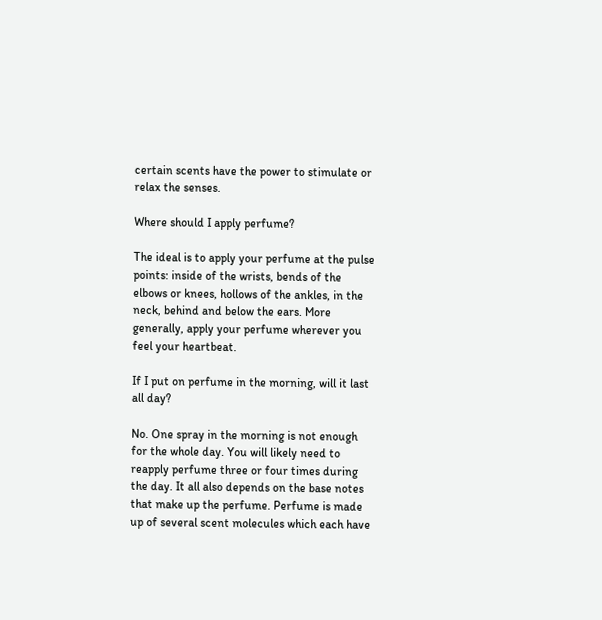certain scents have the power to stimulate or relax the senses.

Where should I apply perfume?

The ideal is to apply your perfume at the pulse points: inside of the wrists, bends of the elbows or knees, hollows of the ankles, in the neck, behind and below the ears. More generally, apply your perfume wherever you feel your heartbeat.

If I put on perfume in the morning, will it last all day?

No. One spray in the morning is not enough for the whole day. You will likely need to reapply perfume three or four times during the day. It all also depends on the base notes that make up the perfume. Perfume is made up of several scent molecules which each have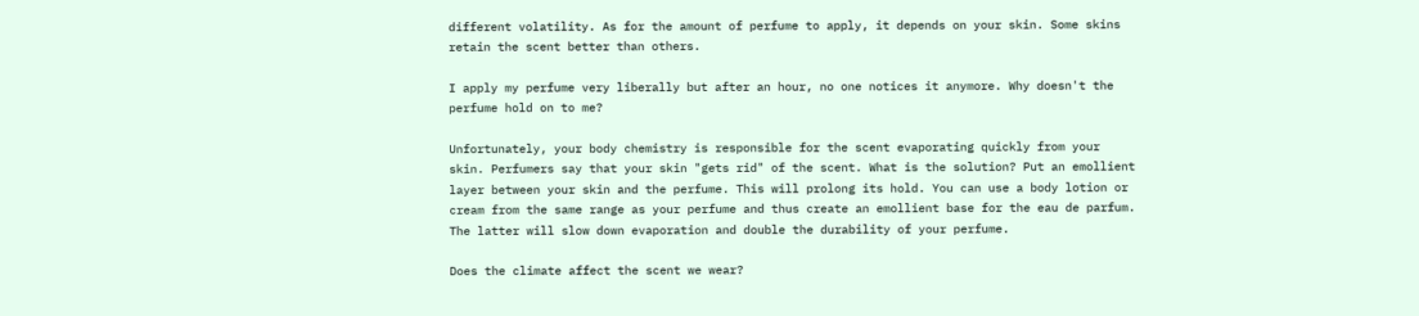different volatility. As for the amount of perfume to apply, it depends on your skin. Some skins retain the scent better than others.

I apply my perfume very liberally but after an hour, no one notices it anymore. Why doesn't the perfume hold on to me?

Unfortunately, your body chemistry is responsible for the scent evaporating quickly from your skin. Perfumers say that your skin "gets rid" of the scent. What is the solution? Put an emollient layer between your skin and the perfume. This will prolong its hold. You can use a body lotion or cream from the same range as your perfume and thus create an emollient base for the eau de parfum. The latter will slow down evaporation and double the durability of your perfume.

Does the climate affect the scent we wear?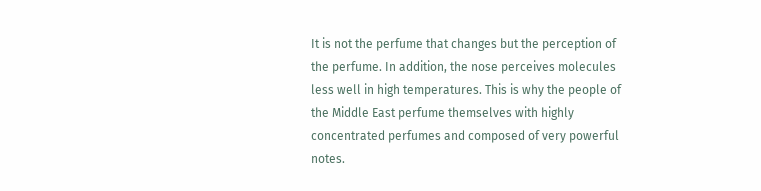It is not the perfume that changes but the perception of the perfume. In addition, the nose perceives molecules less well in high temperatures. This is why the people of the Middle East perfume themselves with highly concentrated perfumes and composed of very powerful notes.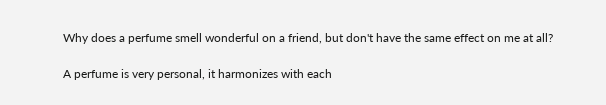Why does a perfume smell wonderful on a friend, but don't have the same effect on me at all?

A perfume is very personal, it harmonizes with each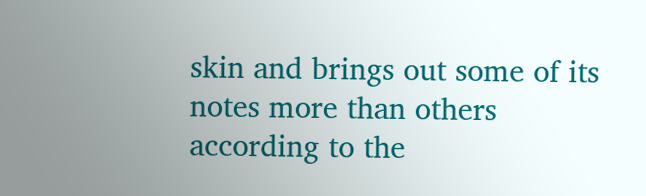skin and brings out some of its notes more than others according to the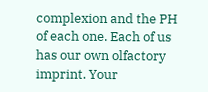complexion and the PH of each one. Each of us has our own olfactory imprint. Your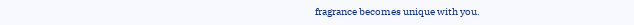fragrance becomes unique with you.